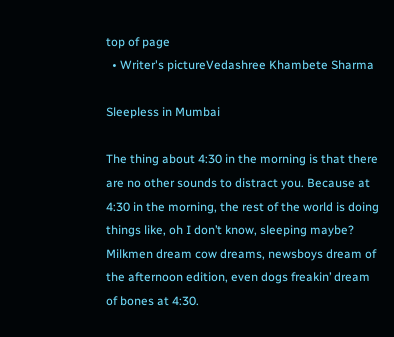top of page
  • Writer's pictureVedashree Khambete Sharma

Sleepless in Mumbai

The thing about 4:30 in the morning is that there are no other sounds to distract you. Because at 4:30 in the morning, the rest of the world is doing things like, oh I don’t know, sleeping maybe? Milkmen dream cow dreams, newsboys dream of the afternoon edition, even dogs freakin’ dream of bones at 4:30.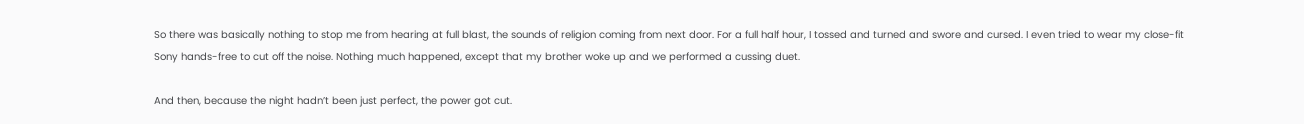So there was basically nothing to stop me from hearing at full blast, the sounds of religion coming from next door. For a full half hour, I tossed and turned and swore and cursed. I even tried to wear my close-fit Sony hands-free to cut off the noise. Nothing much happened, except that my brother woke up and we performed a cussing duet.

And then, because the night hadn’t been just perfect, the power got cut.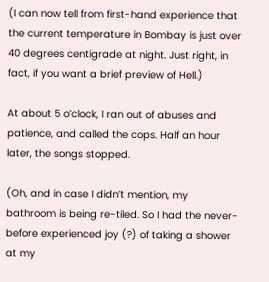(I can now tell from first-hand experience that the current temperature in Bombay is just over 40 degrees centigrade at night. Just right, in fact, if you want a brief preview of Hell.)

At about 5 o’clock, I ran out of abuses and patience, and called the cops. Half an hour later, the songs stopped.

(Oh, and in case I didn’t mention, my bathroom is being re-tiled. So I had the never-before experienced joy (?) of taking a shower at my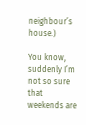neighbour’s house.)

You know, suddenly I’m not so sure that weekends are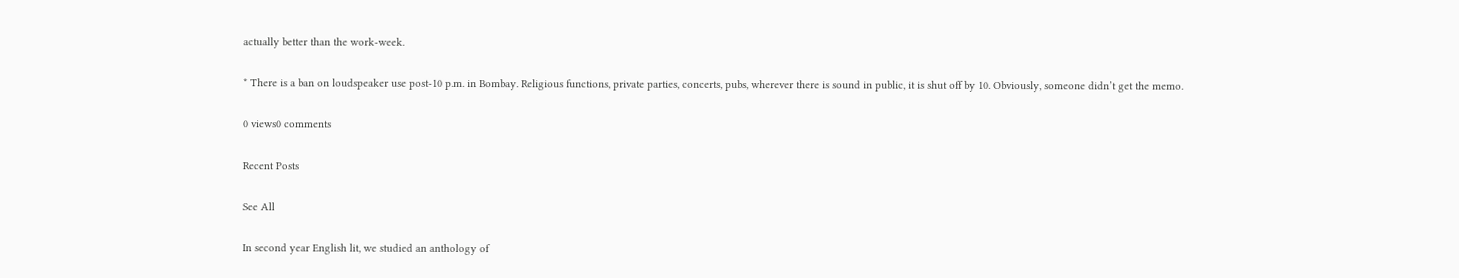actually better than the work-week.

* There is a ban on loudspeaker use post-10 p.m. in Bombay. Religious functions, private parties, concerts, pubs, wherever there is sound in public, it is shut off by 10. Obviously, someone didn’t get the memo.

0 views0 comments

Recent Posts

See All

In second year English lit, we studied an anthology of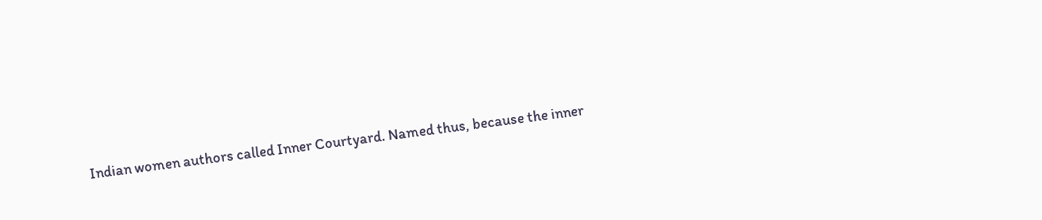Indian women authors called Inner Courtyard. Named thus, because the inner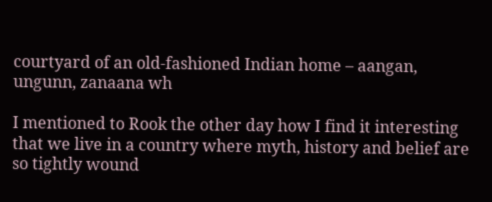courtyard of an old-fashioned Indian home – aangan, ungunn, zanaana wh

I mentioned to Rook the other day how I find it interesting that we live in a country where myth, history and belief are so tightly wound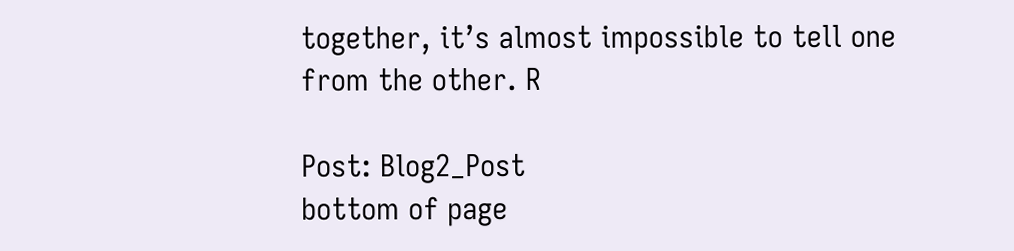together, it’s almost impossible to tell one from the other. R

Post: Blog2_Post
bottom of page